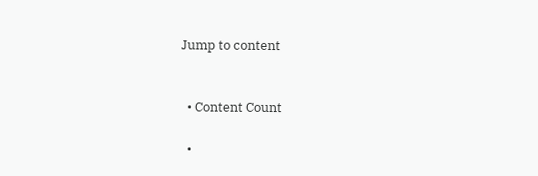Jump to content


  • Content Count

  •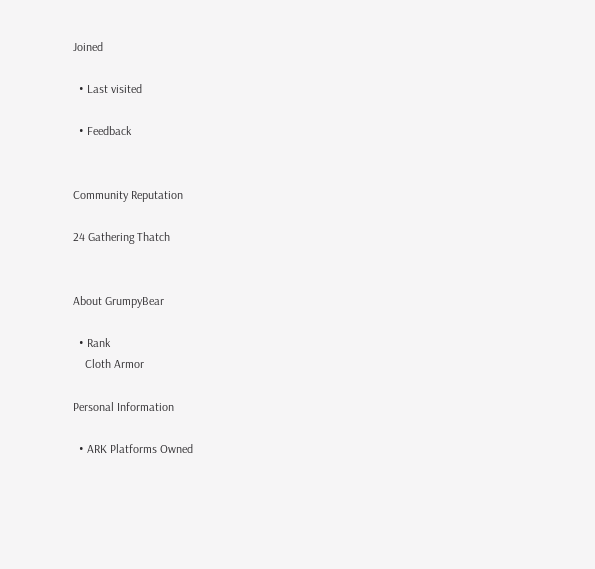Joined

  • Last visited

  • Feedback


Community Reputation

24 Gathering Thatch


About GrumpyBear

  • Rank
    Cloth Armor

Personal Information

  • ARK Platforms Owned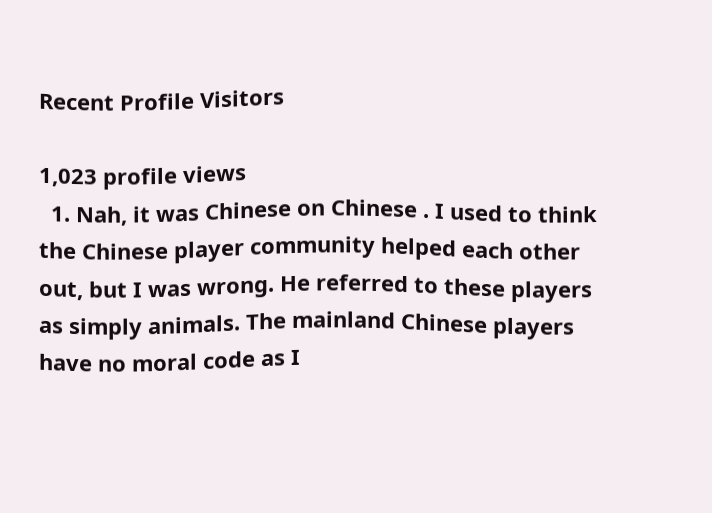Recent Profile Visitors

1,023 profile views
  1. Nah, it was Chinese on Chinese . I used to think the Chinese player community helped each other out, but I was wrong. He referred to these players as simply animals. The mainland Chinese players have no moral code as I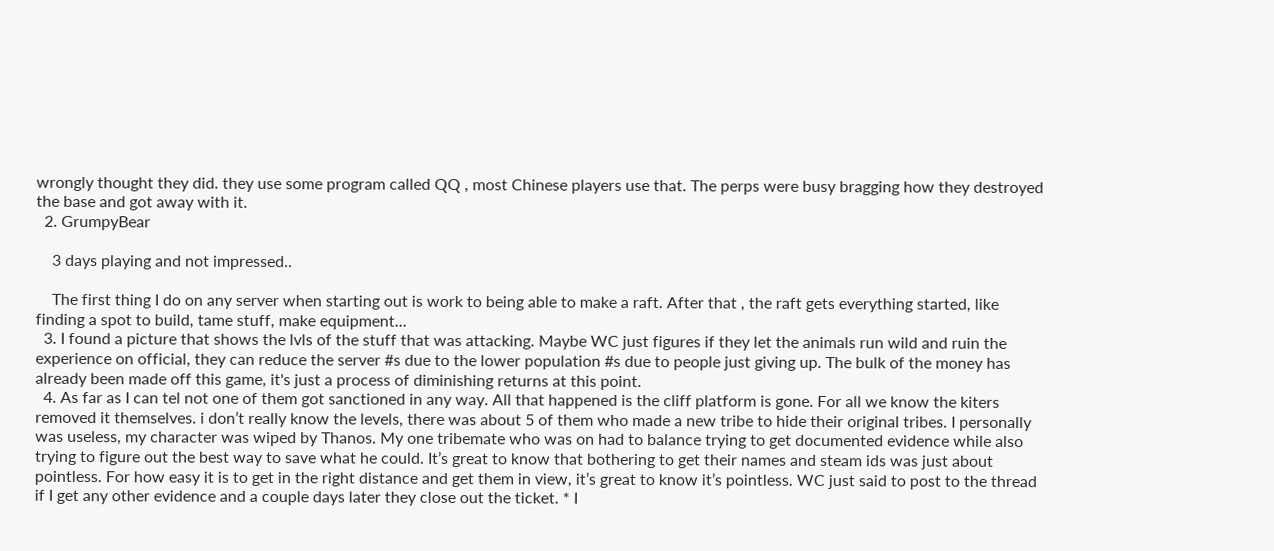wrongly thought they did. they use some program called QQ , most Chinese players use that. The perps were busy bragging how they destroyed the base and got away with it.
  2. GrumpyBear

    3 days playing and not impressed..

    The first thing I do on any server when starting out is work to being able to make a raft. After that , the raft gets everything started, like finding a spot to build, tame stuff, make equipment...
  3. I found a picture that shows the lvls of the stuff that was attacking. Maybe WC just figures if they let the animals run wild and ruin the experience on official, they can reduce the server #s due to the lower population #s due to people just giving up. The bulk of the money has already been made off this game, it's just a process of diminishing returns at this point.
  4. As far as I can tel not one of them got sanctioned in any way. All that happened is the cliff platform is gone. For all we know the kiters removed it themselves. i don’t really know the levels, there was about 5 of them who made a new tribe to hide their original tribes. I personally was useless, my character was wiped by Thanos. My one tribemate who was on had to balance trying to get documented evidence while also trying to figure out the best way to save what he could. It’s great to know that bothering to get their names and steam ids was just about pointless. For how easy it is to get in the right distance and get them in view, it’s great to know it’s pointless. WC just said to post to the thread if I get any other evidence and a couple days later they close out the ticket. * I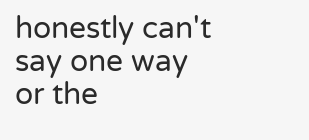honestly can't say one way or the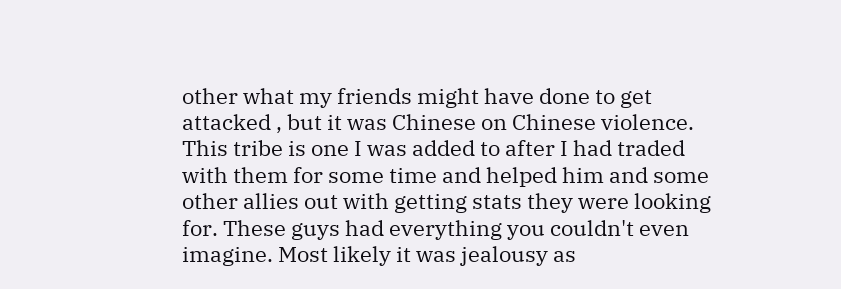other what my friends might have done to get attacked , but it was Chinese on Chinese violence. This tribe is one I was added to after I had traded with them for some time and helped him and some other allies out with getting stats they were looking for. These guys had everything you couldn't even imagine. Most likely it was jealousy as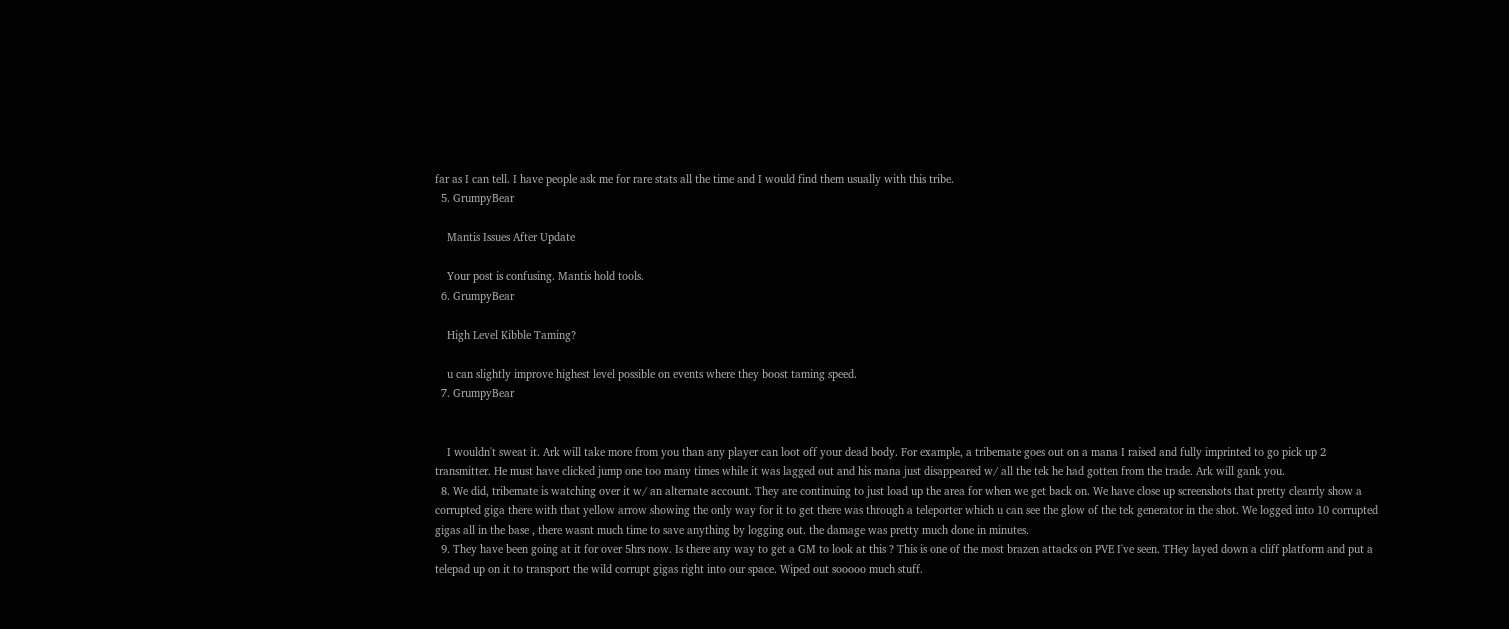far as I can tell. I have people ask me for rare stats all the time and I would find them usually with this tribe.
  5. GrumpyBear

    Mantis Issues After Update

    Your post is confusing. Mantis hold tools.
  6. GrumpyBear

    High Level Kibble Taming?

    u can slightly improve highest level possible on events where they boost taming speed.
  7. GrumpyBear


    I wouldn't sweat it. Ark will take more from you than any player can loot off your dead body. For example, a tribemate goes out on a mana I raised and fully imprinted to go pick up 2 transmitter. He must have clicked jump one too many times while it was lagged out and his mana just disappeared w/ all the tek he had gotten from the trade. Ark will gank you.
  8. We did, tribemate is watching over it w/ an alternate account. They are continuing to just load up the area for when we get back on. We have close up screenshots that pretty clearrly show a corrupted giga there with that yellow arrow showing the only way for it to get there was through a teleporter which u can see the glow of the tek generator in the shot. We logged into 10 corrupted gigas all in the base , there wasnt much time to save anything by logging out. the damage was pretty much done in minutes.
  9. They have been going at it for over 5hrs now. Is there any way to get a GM to look at this ? This is one of the most brazen attacks on PVE I've seen. THey layed down a cliff platform and put a telepad up on it to transport the wild corrupt gigas right into our space. Wiped out sooooo much stuff.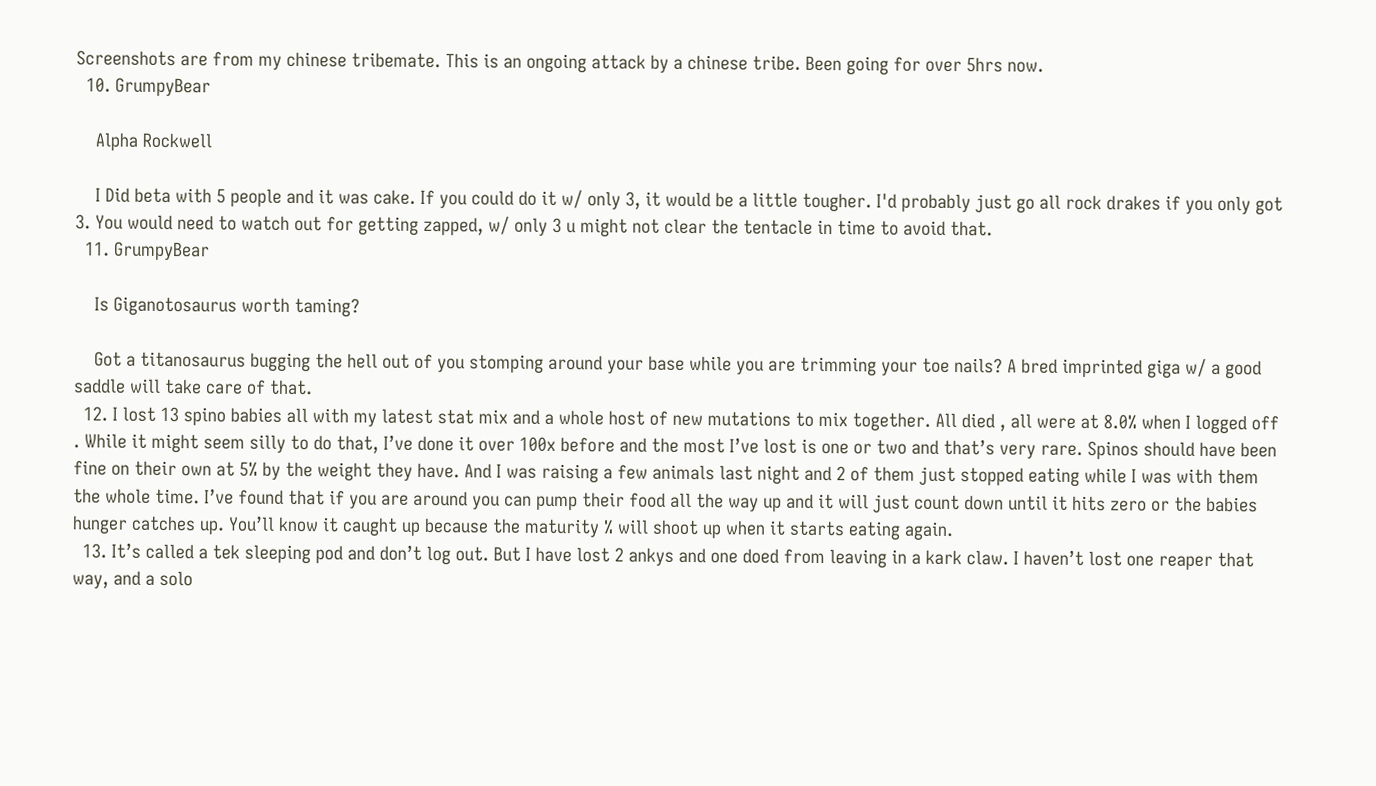Screenshots are from my chinese tribemate. This is an ongoing attack by a chinese tribe. Been going for over 5hrs now.
  10. GrumpyBear

    Alpha Rockwell

    I Did beta with 5 people and it was cake. If you could do it w/ only 3, it would be a little tougher. I'd probably just go all rock drakes if you only got 3. You would need to watch out for getting zapped, w/ only 3 u might not clear the tentacle in time to avoid that.
  11. GrumpyBear

    Is Giganotosaurus worth taming?

    Got a titanosaurus bugging the hell out of you stomping around your base while you are trimming your toe nails? A bred imprinted giga w/ a good saddle will take care of that.
  12. I lost 13 spino babies all with my latest stat mix and a whole host of new mutations to mix together. All died , all were at 8.0% when I logged off . While it might seem silly to do that, I’ve done it over 100x before and the most I’ve lost is one or two and that’s very rare. Spinos should have been fine on their own at 5% by the weight they have. And I was raising a few animals last night and 2 of them just stopped eating while I was with them the whole time. I’ve found that if you are around you can pump their food all the way up and it will just count down until it hits zero or the babies hunger catches up. You’ll know it caught up because the maturity % will shoot up when it starts eating again.
  13. It’s called a tek sleeping pod and don’t log out. But I have lost 2 ankys and one doed from leaving in a kark claw. I haven’t lost one reaper that way, and a solo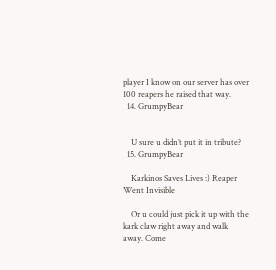player I know on our server has over 100 reapers he raised that way.
  14. GrumpyBear


    U sure u didn’t put it in tribute?
  15. GrumpyBear

    Karkinos Saves Lives :) Reaper Went Invisible

    Or u could just pick it up with the kark claw right away and walk away. Come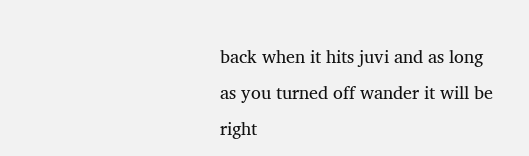back when it hits juvi and as long as you turned off wander it will be right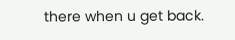there when u get back.